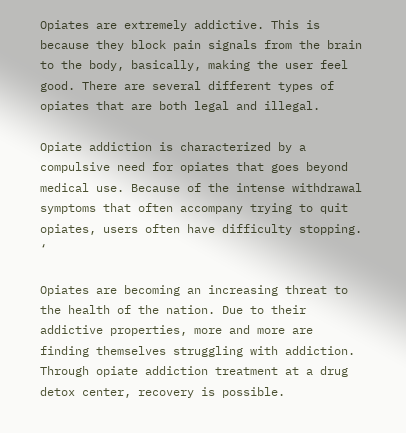Opiates are extremely addictive. This is because they block pain signals from the brain to the body, basically, making the user feel good. There are several different types of opiates that are both legal and illegal.

Opiate addiction is characterized by a compulsive need for opiates that goes beyond medical use. Because of the intense withdrawal symptoms that often accompany trying to quit opiates, users often have difficulty stopping. ‘

Opiates are becoming an increasing threat to the health of the nation. Due to their addictive properties, more and more are finding themselves struggling with addiction. Through opiate addiction treatment at a drug detox center, recovery is possible.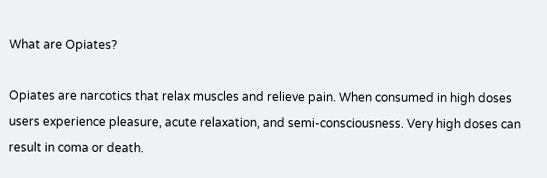What are Opiates?

Opiates are narcotics that relax muscles and relieve pain. When consumed in high doses users experience pleasure, acute relaxation, and semi-consciousness. Very high doses can result in coma or death.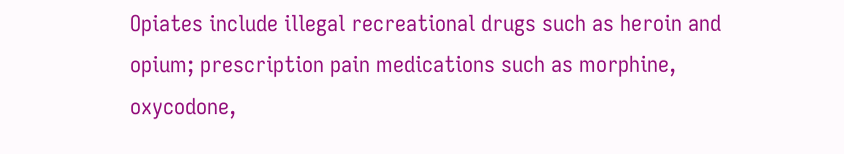Opiates include illegal recreational drugs such as heroin and opium; prescription pain medications such as morphine, oxycodone,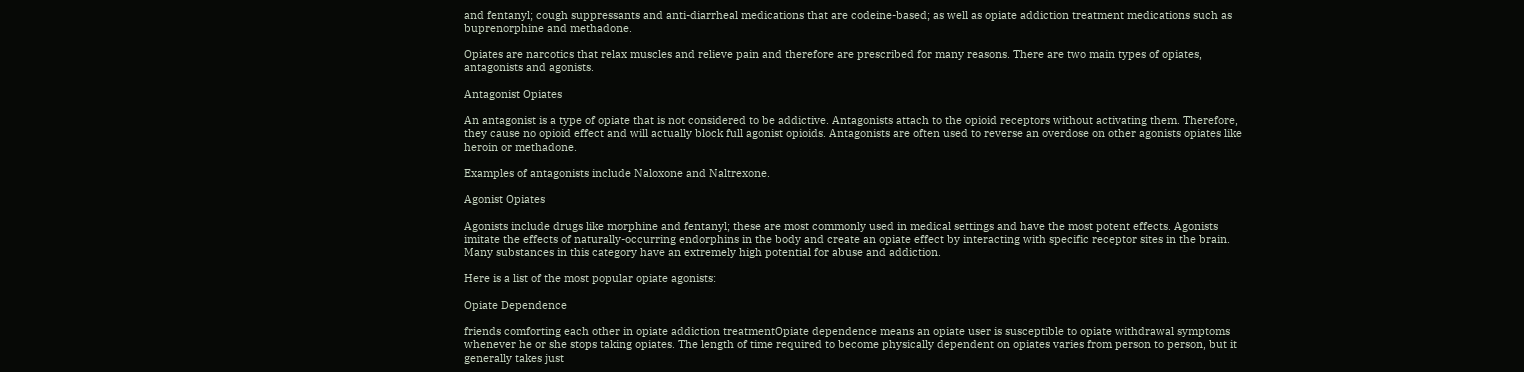and fentanyl; cough suppressants and anti-diarrheal medications that are codeine-based; as well as opiate addiction treatment medications such as buprenorphine and methadone.

Opiates are narcotics that relax muscles and relieve pain and therefore are prescribed for many reasons. There are two main types of opiates, antagonists and agonists.

Antagonist Opiates

An antagonist is a type of opiate that is not considered to be addictive. Antagonists attach to the opioid receptors without activating them. Therefore, they cause no opioid effect and will actually block full agonist opioids. Antagonists are often used to reverse an overdose on other agonists opiates like heroin or methadone.

Examples of antagonists include Naloxone and Naltrexone.

Agonist Opiates

Agonists include drugs like morphine and fentanyl; these are most commonly used in medical settings and have the most potent effects. Agonists imitate the effects of naturally-occurring endorphins in the body and create an opiate effect by interacting with specific receptor sites in the brain. Many substances in this category have an extremely high potential for abuse and addiction.

Here is a list of the most popular opiate agonists:

Opiate Dependence

friends comforting each other in opiate addiction treatmentOpiate dependence means an opiate user is susceptible to opiate withdrawal symptoms whenever he or she stops taking opiates. The length of time required to become physically dependent on opiates varies from person to person, but it generally takes just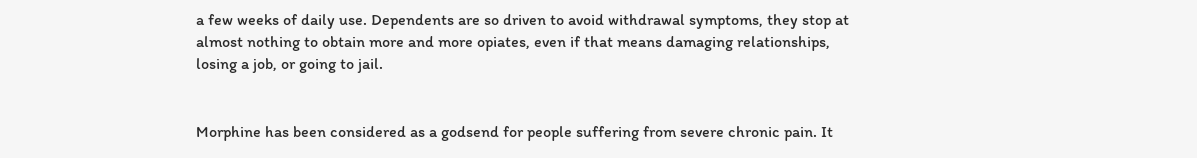a few weeks of daily use. Dependents are so driven to avoid withdrawal symptoms, they stop at almost nothing to obtain more and more opiates, even if that means damaging relationships, losing a job, or going to jail.


Morphine has been considered as a godsend for people suffering from severe chronic pain. It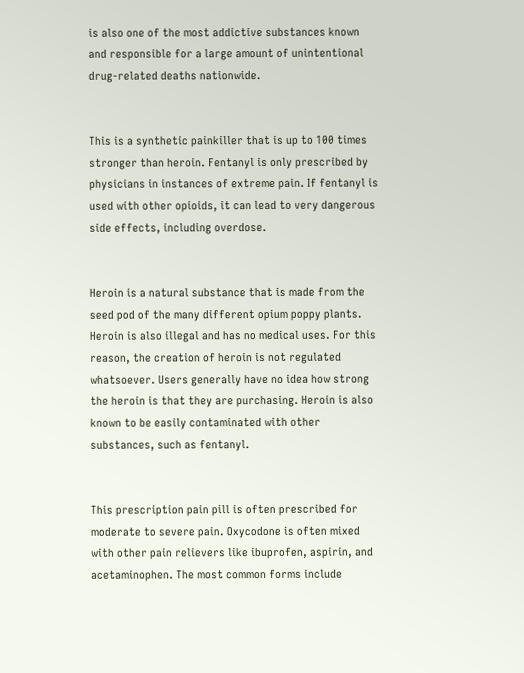is also one of the most addictive substances known and responsible for a large amount of unintentional drug-related deaths nationwide.


This is a synthetic painkiller that is up to 100 times stronger than heroin. Fentanyl is only prescribed by physicians in instances of extreme pain. If fentanyl is used with other opioids, it can lead to very dangerous side effects, including overdose.


Heroin is a natural substance that is made from the seed pod of the many different opium poppy plants. Heroin is also illegal and has no medical uses. For this reason, the creation of heroin is not regulated whatsoever. Users generally have no idea how strong the heroin is that they are purchasing. Heroin is also known to be easily contaminated with other substances, such as fentanyl.


This prescription pain pill is often prescribed for moderate to severe pain. Oxycodone is often mixed with other pain relievers like ibuprofen, aspirin, and acetaminophen. The most common forms include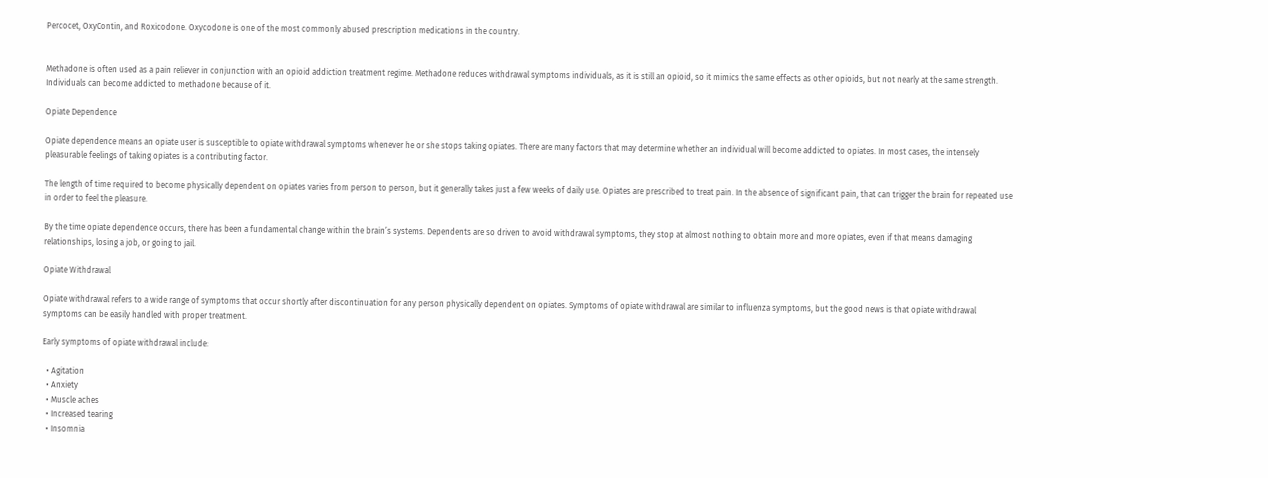Percocet, OxyContin, and Roxicodone. Oxycodone is one of the most commonly abused prescription medications in the country.


Methadone is often used as a pain reliever in conjunction with an opioid addiction treatment regime. Methadone reduces withdrawal symptoms individuals, as it is still an opioid, so it mimics the same effects as other opioids, but not nearly at the same strength. Individuals can become addicted to methadone because of it.

Opiate Dependence

Opiate dependence means an opiate user is susceptible to opiate withdrawal symptoms whenever he or she stops taking opiates. There are many factors that may determine whether an individual will become addicted to opiates. In most cases, the intensely pleasurable feelings of taking opiates is a contributing factor.

The length of time required to become physically dependent on opiates varies from person to person, but it generally takes just a few weeks of daily use. Opiates are prescribed to treat pain. In the absence of significant pain, that can trigger the brain for repeated use in order to feel the pleasure.

By the time opiate dependence occurs, there has been a fundamental change within the brain’s systems. Dependents are so driven to avoid withdrawal symptoms, they stop at almost nothing to obtain more and more opiates, even if that means damaging relationships, losing a job, or going to jail.

Opiate Withdrawal

Opiate withdrawal refers to a wide range of symptoms that occur shortly after discontinuation for any person physically dependent on opiates. Symptoms of opiate withdrawal are similar to influenza symptoms, but the good news is that opiate withdrawal symptoms can be easily handled with proper treatment.

Early symptoms of opiate withdrawal include:

  • Agitation
  • Anxiety
  • Muscle aches
  • Increased tearing
  • Insomnia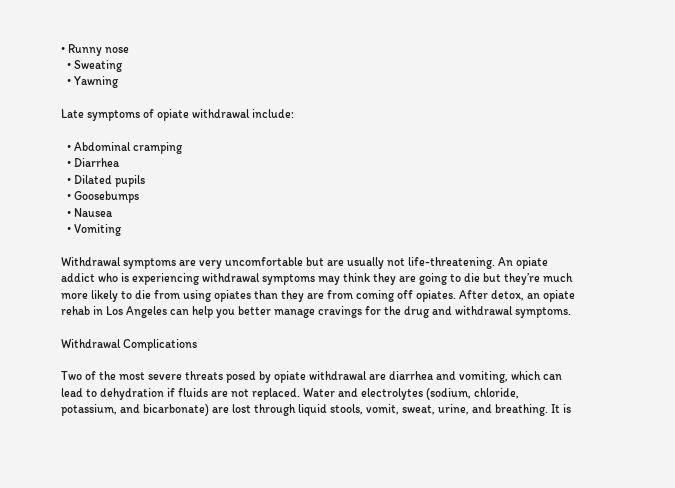• Runny nose
  • Sweating
  • Yawning

Late symptoms of opiate withdrawal include:

  • Abdominal cramping
  • Diarrhea
  • Dilated pupils
  • Goosebumps
  • Nausea
  • Vomiting

Withdrawal symptoms are very uncomfortable but are usually not life-threatening. An opiate addict who is experiencing withdrawal symptoms may think they are going to die but they’re much more likely to die from using opiates than they are from coming off opiates. After detox, an opiate rehab in Los Angeles can help you better manage cravings for the drug and withdrawal symptoms.

Withdrawal Complications

Two of the most severe threats posed by opiate withdrawal are diarrhea and vomiting, which can lead to dehydration if fluids are not replaced. Water and electrolytes (sodium, chloride, potassium, and bicarbonate) are lost through liquid stools, vomit, sweat, urine, and breathing. It is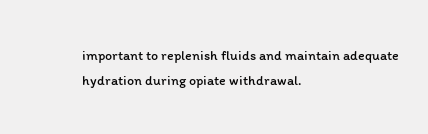important to replenish fluids and maintain adequate hydration during opiate withdrawal.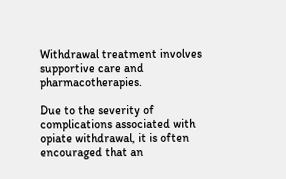Withdrawal treatment involves supportive care and pharmacotherapies.

Due to the severity of complications associated with opiate withdrawal, it is often encouraged that an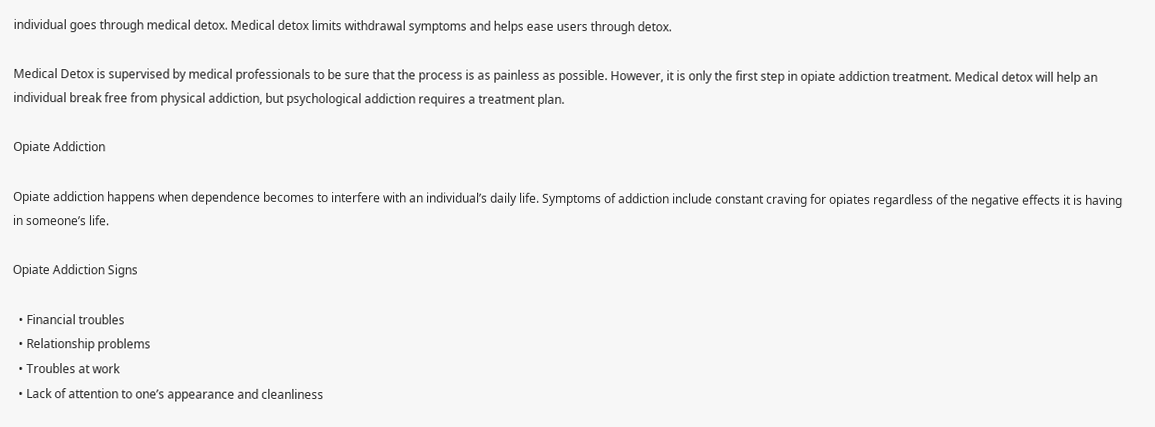individual goes through medical detox. Medical detox limits withdrawal symptoms and helps ease users through detox.

Medical Detox is supervised by medical professionals to be sure that the process is as painless as possible. However, it is only the first step in opiate addiction treatment. Medical detox will help an individual break free from physical addiction, but psychological addiction requires a treatment plan.

Opiate Addiction

Opiate addiction happens when dependence becomes to interfere with an individual’s daily life. Symptoms of addiction include constant craving for opiates regardless of the negative effects it is having in someone’s life.

Opiate Addiction Signs

  • Financial troubles
  • Relationship problems
  • Troubles at work
  • Lack of attention to one’s appearance and cleanliness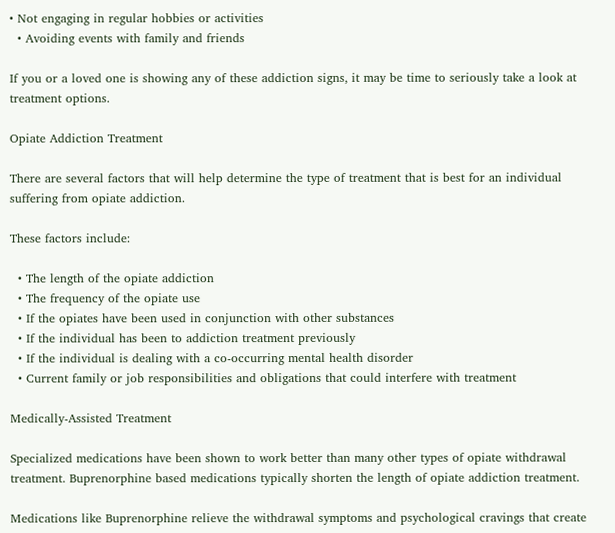• Not engaging in regular hobbies or activities
  • Avoiding events with family and friends

If you or a loved one is showing any of these addiction signs, it may be time to seriously take a look at treatment options.

Opiate Addiction Treatment

There are several factors that will help determine the type of treatment that is best for an individual suffering from opiate addiction.

These factors include:

  • The length of the opiate addiction
  • The frequency of the opiate use
  • If the opiates have been used in conjunction with other substances
  • If the individual has been to addiction treatment previously
  • If the individual is dealing with a co-occurring mental health disorder
  • Current family or job responsibilities and obligations that could interfere with treatment

Medically-Assisted Treatment

Specialized medications have been shown to work better than many other types of opiate withdrawal treatment. Buprenorphine based medications typically shorten the length of opiate addiction treatment.

Medications like Buprenorphine relieve the withdrawal symptoms and psychological cravings that create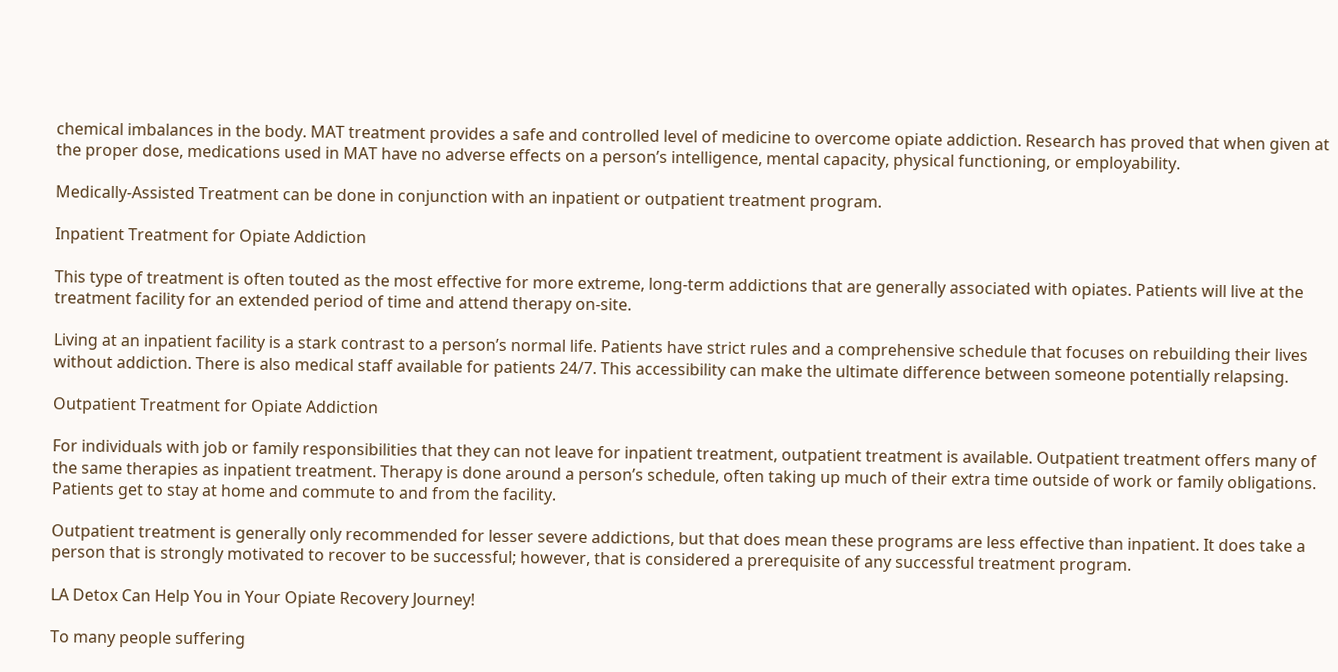chemical imbalances in the body. MAT treatment provides a safe and controlled level of medicine to overcome opiate addiction. Research has proved that when given at the proper dose, medications used in MAT have no adverse effects on a person’s intelligence, mental capacity, physical functioning, or employability.

Medically-Assisted Treatment can be done in conjunction with an inpatient or outpatient treatment program.

Inpatient Treatment for Opiate Addiction

This type of treatment is often touted as the most effective for more extreme, long-term addictions that are generally associated with opiates. Patients will live at the treatment facility for an extended period of time and attend therapy on-site.

Living at an inpatient facility is a stark contrast to a person’s normal life. Patients have strict rules and a comprehensive schedule that focuses on rebuilding their lives without addiction. There is also medical staff available for patients 24/7. This accessibility can make the ultimate difference between someone potentially relapsing.

Outpatient Treatment for Opiate Addiction

For individuals with job or family responsibilities that they can not leave for inpatient treatment, outpatient treatment is available. Outpatient treatment offers many of the same therapies as inpatient treatment. Therapy is done around a person’s schedule, often taking up much of their extra time outside of work or family obligations. Patients get to stay at home and commute to and from the facility.

Outpatient treatment is generally only recommended for lesser severe addictions, but that does mean these programs are less effective than inpatient. It does take a person that is strongly motivated to recover to be successful; however, that is considered a prerequisite of any successful treatment program.

LA Detox Can Help You in Your Opiate Recovery Journey!

To many people suffering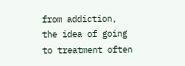from addiction, the idea of going to treatment often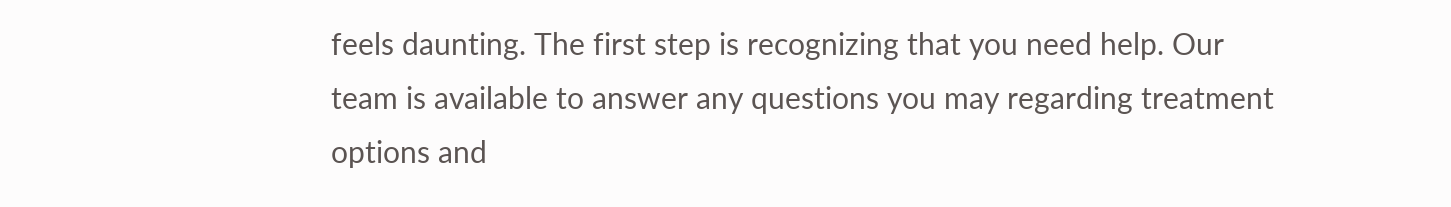feels daunting. The first step is recognizing that you need help. Our team is available to answer any questions you may regarding treatment options and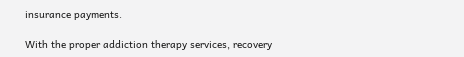insurance payments.

With the proper addiction therapy services, recovery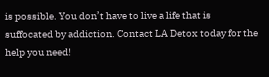is possible. You don’t have to live a life that is suffocated by addiction. Contact LA Detox today for the help you need!